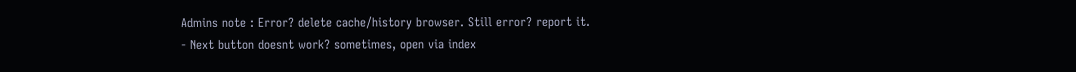Admins note : Error? delete cache/history browser. Still error? report it.
- Next button doesnt work? sometimes, open via index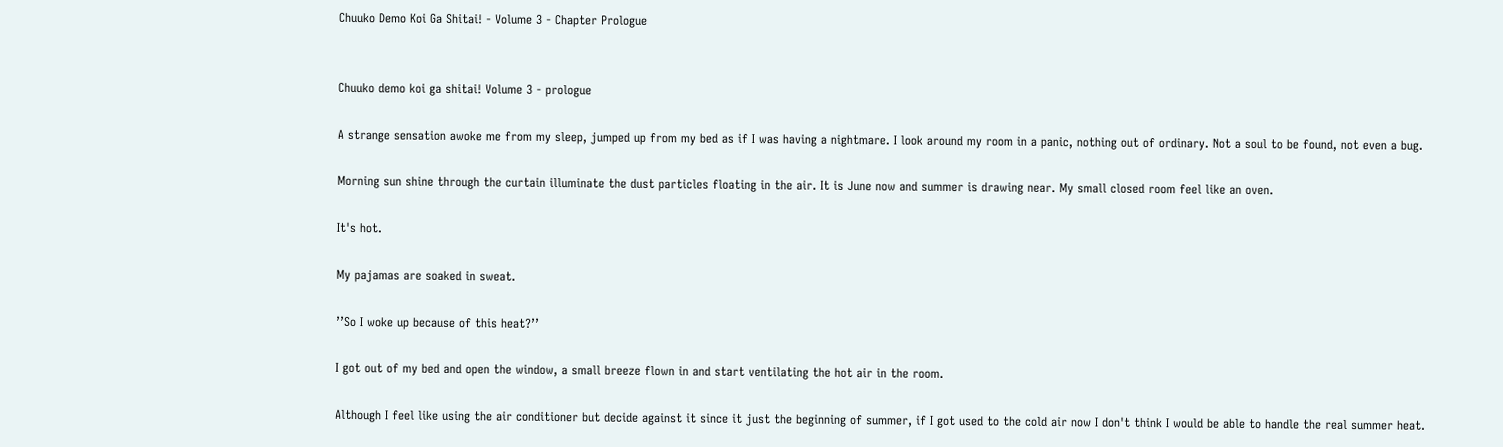Chuuko Demo Koi Ga Shitai! - Volume 3 - Chapter Prologue


Chuuko demo koi ga shitai! Volume 3 - prologue

A strange sensation awoke me from my sleep, jumped up from my bed as if I was having a nightmare. I look around my room in a panic, nothing out of ordinary. Not a soul to be found, not even a bug.

Morning sun shine through the curtain illuminate the dust particles floating in the air. It is June now and summer is drawing near. My small closed room feel like an oven.

It's hot.

My pajamas are soaked in sweat.

’’So I woke up because of this heat?’’

I got out of my bed and open the window, a small breeze flown in and start ventilating the hot air in the room.

Although I feel like using the air conditioner but decide against it since it just the beginning of summer, if I got used to the cold air now I don't think I would be able to handle the real summer heat.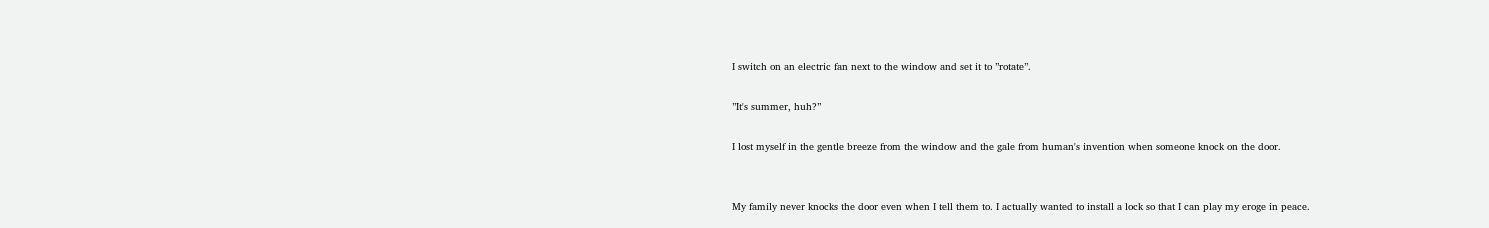I switch on an electric fan next to the window and set it to ’’rotate’’.

’’It's summer, huh?’’

I lost myself in the gentle breeze from the window and the gale from human's invention when someone knock on the door.


My family never knocks the door even when I tell them to. I actually wanted to install a lock so that I can play my eroge in peace.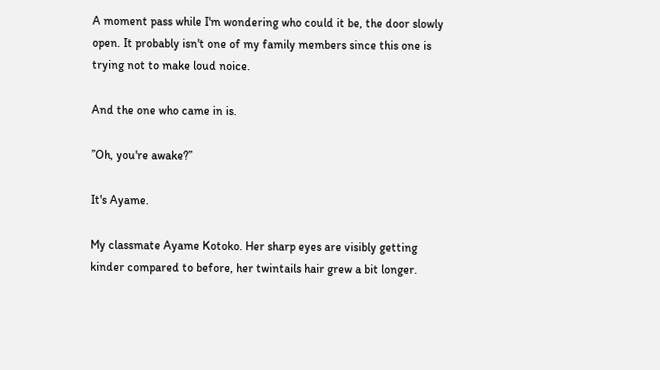A moment pass while I'm wondering who could it be, the door slowly open. It probably isn't one of my family members since this one is trying not to make loud noice.

And the one who came in is.

’’Oh, you're awake?’’

It's Ayame.

My classmate Ayame Kotoko. Her sharp eyes are visibly getting kinder compared to before, her twintails hair grew a bit longer.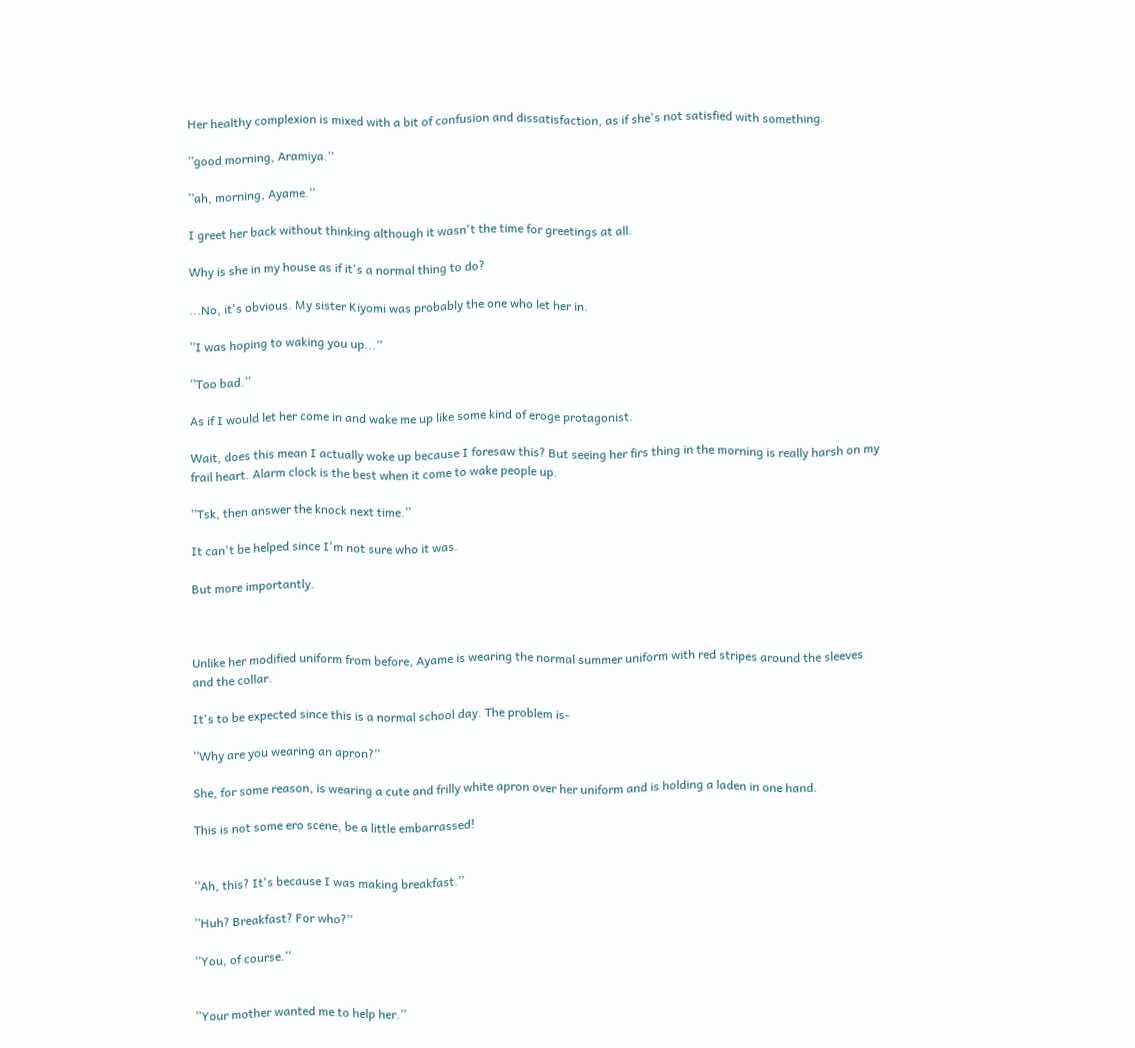Her healthy complexion is mixed with a bit of confusion and dissatisfaction, as if she's not satisfied with something.

’’good morning, Aramiya.’’

’’ah, morning, Ayame.’’

I greet her back without thinking although it wasn't the time for greetings at all.

Why is she in my house as if it's a normal thing to do?

...No, it's obvious. My sister Kiyomi was probably the one who let her in.

’’I was hoping to waking you up...’’

’’Too bad.’’

As if I would let her come in and wake me up like some kind of eroge protagonist.

Wait, does this mean I actually woke up because I foresaw this? But seeing her firs thing in the morning is really harsh on my frail heart. Alarm clock is the best when it come to wake people up.

’’Tsk, then answer the knock next time.’’

It can't be helped since I'm not sure who it was.

But more importantly.



Unlike her modified uniform from before, Ayame is wearing the normal summer uniform with red stripes around the sleeves and the collar.

It's to be expected since this is a normal school day. The problem is-

’’Why are you wearing an apron?’’

She, for some reason, is wearing a cute and frilly white apron over her uniform and is holding a laden in one hand.

This is not some ero scene, be a little embarrassed!


’’Ah, this? It's because I was making breakfast.’’

’’Huh? Breakfast? For who?’’

’’You, of course.’’


’’Your mother wanted me to help her.’’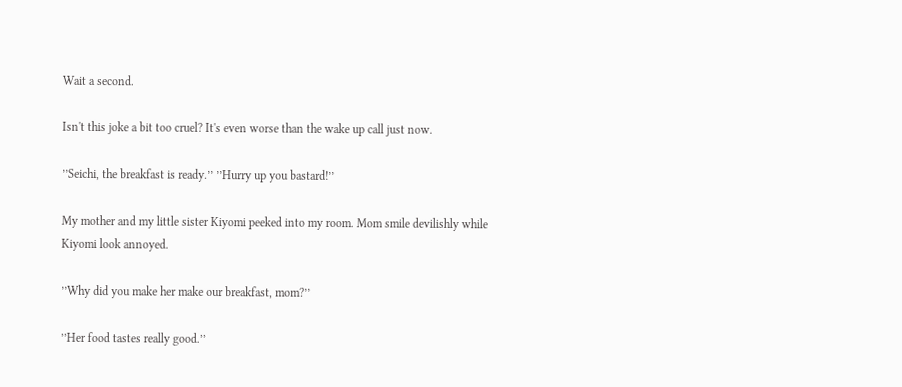Wait a second.

Isn't this joke a bit too cruel? It's even worse than the wake up call just now.

’’Seichi, the breakfast is ready.’’ ’’Hurry up you bastard!’’

My mother and my little sister Kiyomi peeked into my room. Mom smile devilishly while Kiyomi look annoyed.

’’Why did you make her make our breakfast, mom?’’

’’Her food tastes really good.’’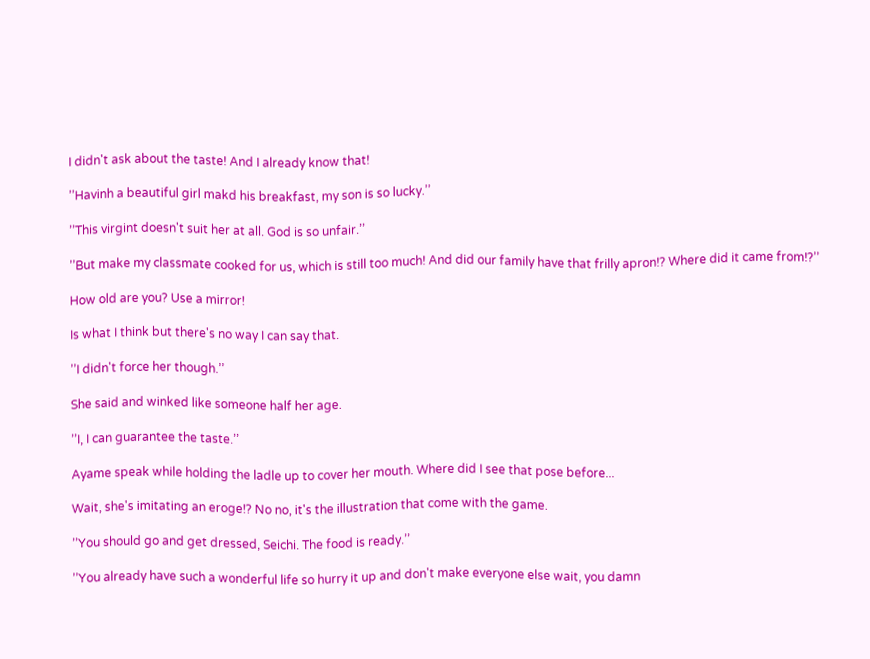I didn't ask about the taste! And I already know that!

’’Havinh a beautiful girl makd his breakfast, my son is so lucky.’’

’’This virgint doesn't suit her at all. God is so unfair.’’

’’But make my classmate cooked for us, which is still too much! And did our family have that frilly apron!? Where did it came from!?’’

How old are you? Use a mirror!

Is what I think but there's no way I can say that.

’’I didn't force her though.’’

She said and winked like someone half her age.

’’I, I can guarantee the taste.’’

Ayame speak while holding the ladle up to cover her mouth. Where did I see that pose before...

Wait, she's imitating an eroge!? No no, it's the illustration that come with the game.

’’You should go and get dressed, Seichi. The food is ready.’’

’’You already have such a wonderful life so hurry it up and don't make everyone else wait, you damn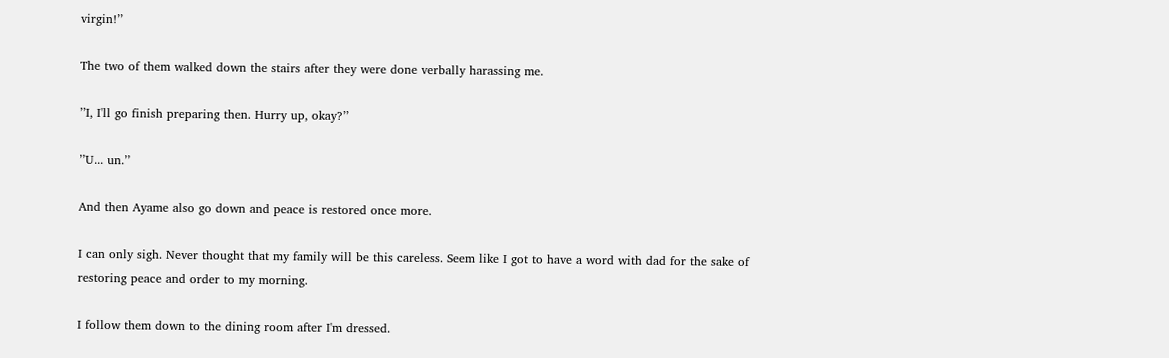virgin!’’

The two of them walked down the stairs after they were done verbally harassing me.

’’I, I'll go finish preparing then. Hurry up, okay?’’

’’U... un.’’

And then Ayame also go down and peace is restored once more.

I can only sigh. Never thought that my family will be this careless. Seem like I got to have a word with dad for the sake of restoring peace and order to my morning.

I follow them down to the dining room after I'm dressed.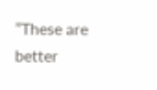’’These are better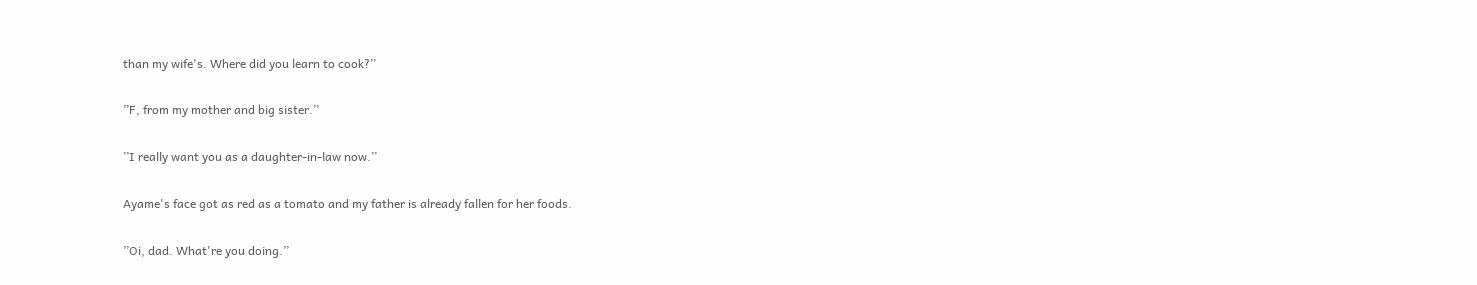than my wife's. Where did you learn to cook?’’

’’F, from my mother and big sister.’’

’’I really want you as a daughter-in-law now.’’

Ayame's face got as red as a tomato and my father is already fallen for her foods.

’’Oi, dad. What're you doing.’’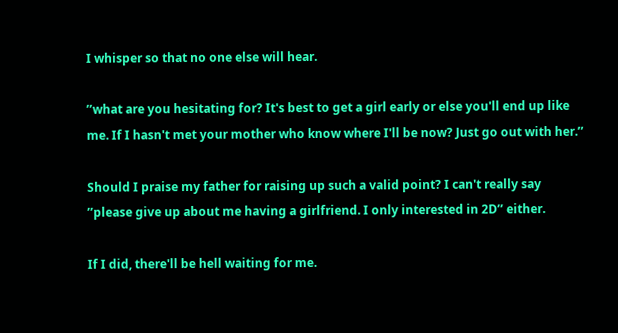I whisper so that no one else will hear.

’’what are you hesitating for? It's best to get a girl early or else you'll end up like me. If I hasn't met your mother who know where I'll be now? Just go out with her.’’

Should I praise my father for raising up such a valid point? I can't really say ’’please give up about me having a girlfriend. I only interested in 2D’’ either.

If I did, there'll be hell waiting for me.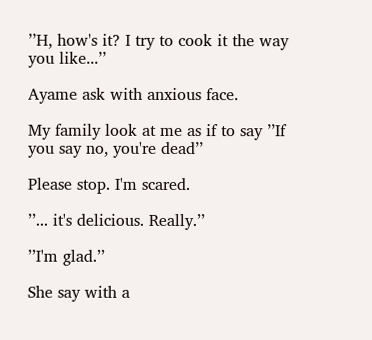’’H, how's it? I try to cook it the way you like...’’

Ayame ask with anxious face.

My family look at me as if to say ’’If you say no, you're dead’’

Please stop. I'm scared.

’’... it's delicious. Really.’’

’’I'm glad.’’

She say with a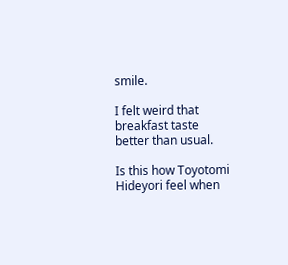smile.

I felt weird that breakfast taste better than usual.

Is this how Toyotomi Hideyori feel when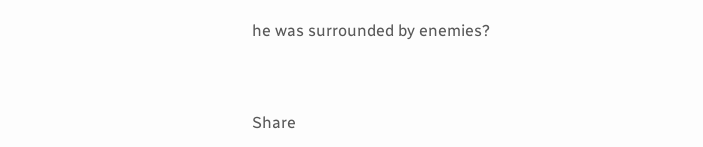he was surrounded by enemies?


Share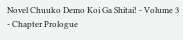Novel Chuuko Demo Koi Ga Shitai! - Volume 3 - Chapter Prologue